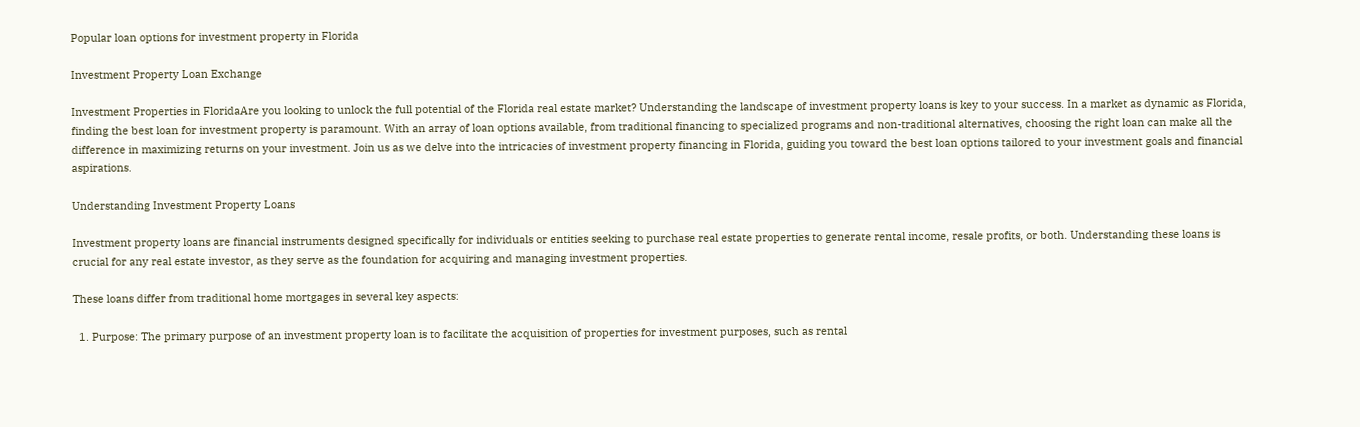Popular loan options for investment property in Florida

Investment Property Loan Exchange

Investment Properties in FloridaAre you looking to unlock the full potential of the Florida real estate market? Understanding the landscape of investment property loans is key to your success. In a market as dynamic as Florida, finding the best loan for investment property is paramount. With an array of loan options available, from traditional financing to specialized programs and non-traditional alternatives, choosing the right loan can make all the difference in maximizing returns on your investment. Join us as we delve into the intricacies of investment property financing in Florida, guiding you toward the best loan options tailored to your investment goals and financial aspirations.

Understanding Investment Property Loans

Investment property loans are financial instruments designed specifically for individuals or entities seeking to purchase real estate properties to generate rental income, resale profits, or both. Understanding these loans is crucial for any real estate investor, as they serve as the foundation for acquiring and managing investment properties.

These loans differ from traditional home mortgages in several key aspects:

  1. Purpose: The primary purpose of an investment property loan is to facilitate the acquisition of properties for investment purposes, such as rental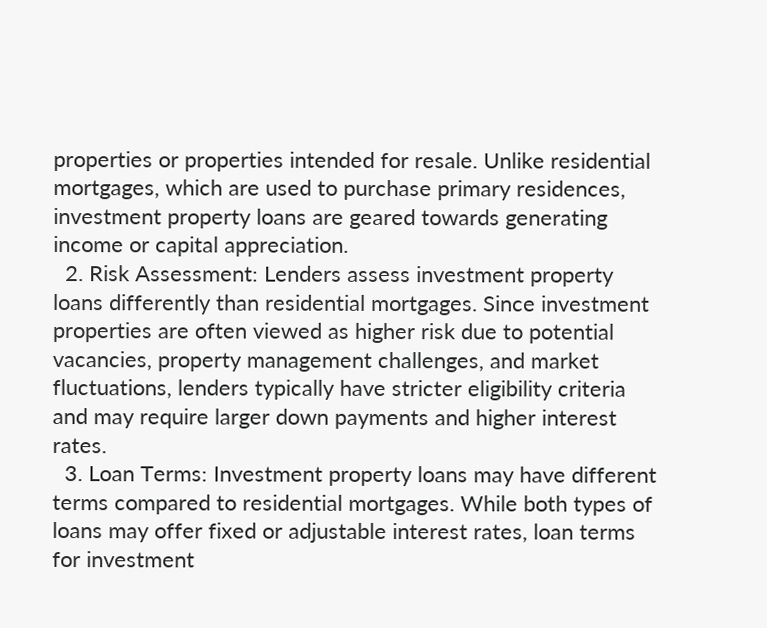properties or properties intended for resale. Unlike residential mortgages, which are used to purchase primary residences, investment property loans are geared towards generating income or capital appreciation.
  2. Risk Assessment: Lenders assess investment property loans differently than residential mortgages. Since investment properties are often viewed as higher risk due to potential vacancies, property management challenges, and market fluctuations, lenders typically have stricter eligibility criteria and may require larger down payments and higher interest rates.
  3. Loan Terms: Investment property loans may have different terms compared to residential mortgages. While both types of loans may offer fixed or adjustable interest rates, loan terms for investment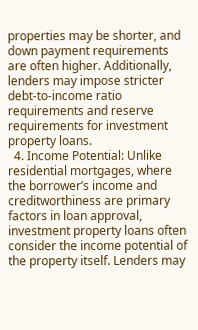properties may be shorter, and down payment requirements are often higher. Additionally, lenders may impose stricter debt-to-income ratio requirements and reserve requirements for investment property loans.
  4. Income Potential: Unlike residential mortgages, where the borrower’s income and creditworthiness are primary factors in loan approval, investment property loans often consider the income potential of the property itself. Lenders may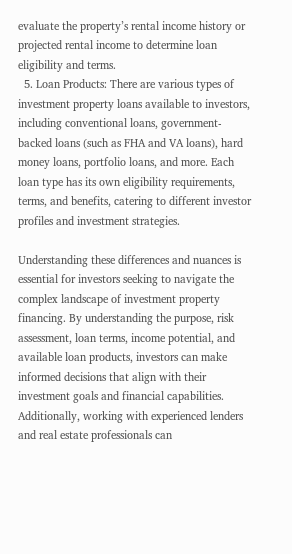evaluate the property’s rental income history or projected rental income to determine loan eligibility and terms.
  5. Loan Products: There are various types of investment property loans available to investors, including conventional loans, government-backed loans (such as FHA and VA loans), hard money loans, portfolio loans, and more. Each loan type has its own eligibility requirements, terms, and benefits, catering to different investor profiles and investment strategies.

Understanding these differences and nuances is essential for investors seeking to navigate the complex landscape of investment property financing. By understanding the purpose, risk assessment, loan terms, income potential, and available loan products, investors can make informed decisions that align with their investment goals and financial capabilities. Additionally, working with experienced lenders and real estate professionals can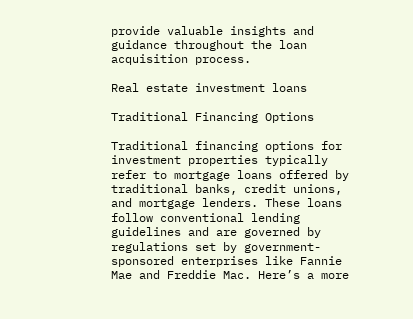provide valuable insights and guidance throughout the loan acquisition process.

Real estate investment loans

Traditional Financing Options

Traditional financing options for investment properties typically refer to mortgage loans offered by traditional banks, credit unions, and mortgage lenders. These loans follow conventional lending guidelines and are governed by regulations set by government-sponsored enterprises like Fannie Mae and Freddie Mac. Here’s a more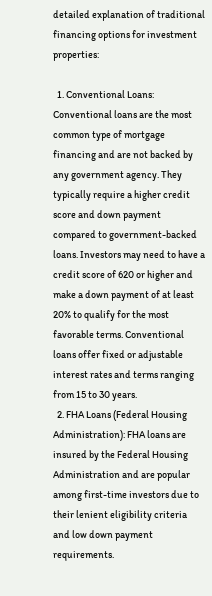detailed explanation of traditional financing options for investment properties:

  1. Conventional Loans: Conventional loans are the most common type of mortgage financing and are not backed by any government agency. They typically require a higher credit score and down payment compared to government-backed loans. Investors may need to have a credit score of 620 or higher and make a down payment of at least 20% to qualify for the most favorable terms. Conventional loans offer fixed or adjustable interest rates and terms ranging from 15 to 30 years.
  2. FHA Loans (Federal Housing Administration): FHA loans are insured by the Federal Housing Administration and are popular among first-time investors due to their lenient eligibility criteria and low down payment requirements.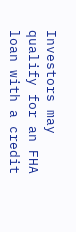Investors may qualify for an FHA loan with a credit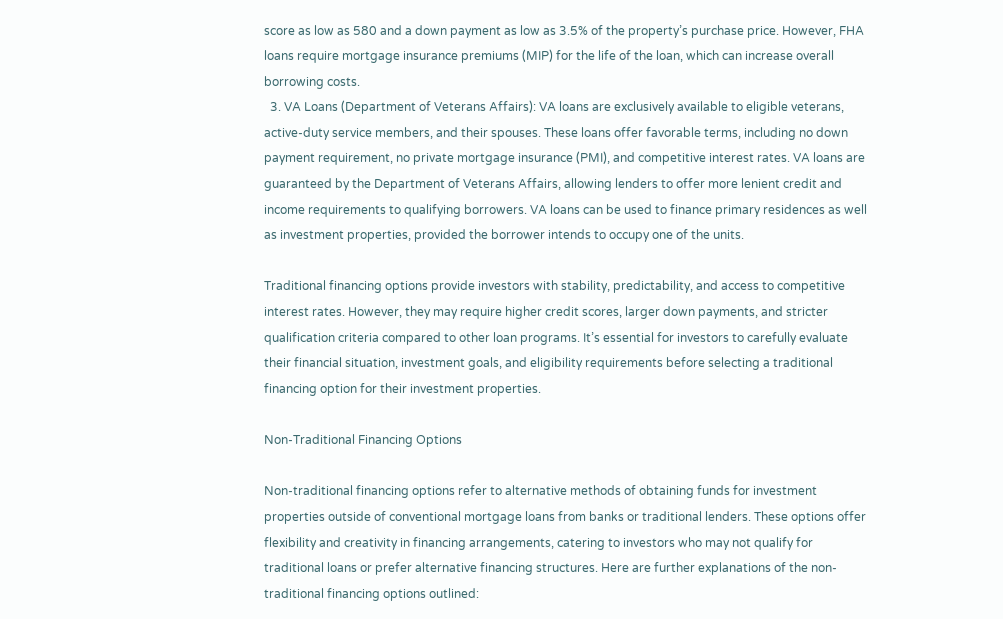score as low as 580 and a down payment as low as 3.5% of the property’s purchase price. However, FHA loans require mortgage insurance premiums (MIP) for the life of the loan, which can increase overall borrowing costs.
  3. VA Loans (Department of Veterans Affairs): VA loans are exclusively available to eligible veterans, active-duty service members, and their spouses. These loans offer favorable terms, including no down payment requirement, no private mortgage insurance (PMI), and competitive interest rates. VA loans are guaranteed by the Department of Veterans Affairs, allowing lenders to offer more lenient credit and income requirements to qualifying borrowers. VA loans can be used to finance primary residences as well as investment properties, provided the borrower intends to occupy one of the units.

Traditional financing options provide investors with stability, predictability, and access to competitive interest rates. However, they may require higher credit scores, larger down payments, and stricter qualification criteria compared to other loan programs. It’s essential for investors to carefully evaluate their financial situation, investment goals, and eligibility requirements before selecting a traditional financing option for their investment properties.

Non-Traditional Financing Options

Non-traditional financing options refer to alternative methods of obtaining funds for investment properties outside of conventional mortgage loans from banks or traditional lenders. These options offer flexibility and creativity in financing arrangements, catering to investors who may not qualify for traditional loans or prefer alternative financing structures. Here are further explanations of the non-traditional financing options outlined: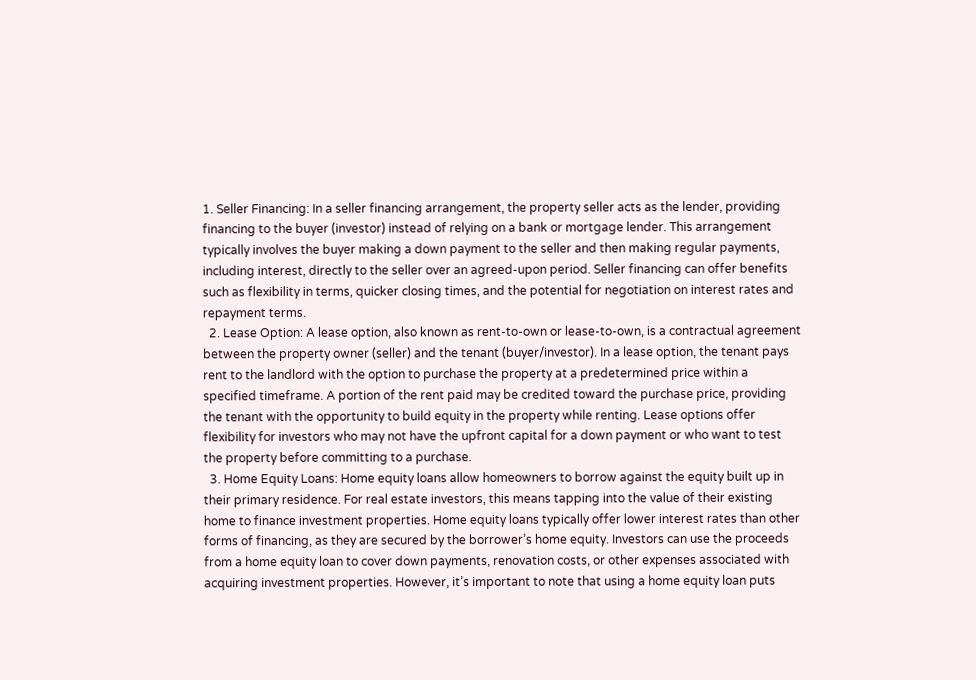1. Seller Financing: In a seller financing arrangement, the property seller acts as the lender, providing financing to the buyer (investor) instead of relying on a bank or mortgage lender. This arrangement typically involves the buyer making a down payment to the seller and then making regular payments, including interest, directly to the seller over an agreed-upon period. Seller financing can offer benefits such as flexibility in terms, quicker closing times, and the potential for negotiation on interest rates and repayment terms.
  2. Lease Option: A lease option, also known as rent-to-own or lease-to-own, is a contractual agreement between the property owner (seller) and the tenant (buyer/investor). In a lease option, the tenant pays rent to the landlord with the option to purchase the property at a predetermined price within a specified timeframe. A portion of the rent paid may be credited toward the purchase price, providing the tenant with the opportunity to build equity in the property while renting. Lease options offer flexibility for investors who may not have the upfront capital for a down payment or who want to test the property before committing to a purchase.
  3. Home Equity Loans: Home equity loans allow homeowners to borrow against the equity built up in their primary residence. For real estate investors, this means tapping into the value of their existing home to finance investment properties. Home equity loans typically offer lower interest rates than other forms of financing, as they are secured by the borrower’s home equity. Investors can use the proceeds from a home equity loan to cover down payments, renovation costs, or other expenses associated with acquiring investment properties. However, it’s important to note that using a home equity loan puts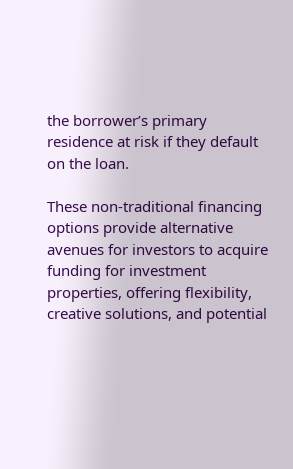the borrower’s primary residence at risk if they default on the loan.

These non-traditional financing options provide alternative avenues for investors to acquire funding for investment properties, offering flexibility, creative solutions, and potential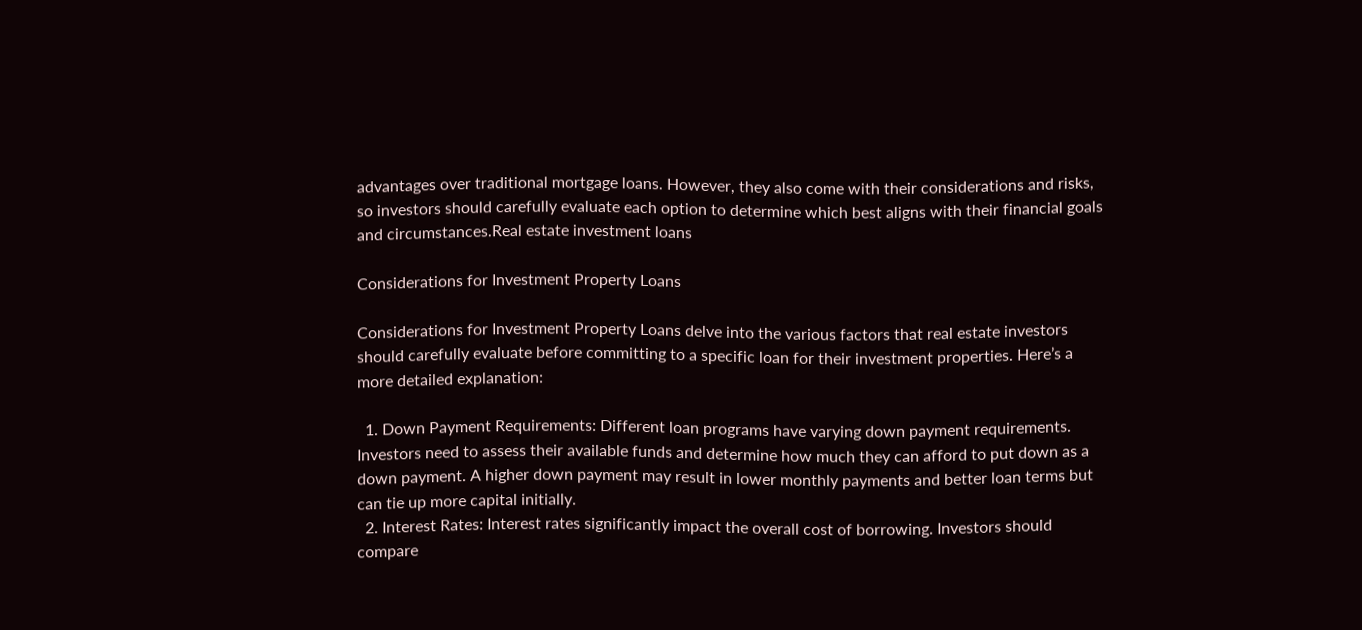advantages over traditional mortgage loans. However, they also come with their considerations and risks, so investors should carefully evaluate each option to determine which best aligns with their financial goals and circumstances.Real estate investment loans

Considerations for Investment Property Loans

Considerations for Investment Property Loans delve into the various factors that real estate investors should carefully evaluate before committing to a specific loan for their investment properties. Here’s a more detailed explanation:

  1. Down Payment Requirements: Different loan programs have varying down payment requirements. Investors need to assess their available funds and determine how much they can afford to put down as a down payment. A higher down payment may result in lower monthly payments and better loan terms but can tie up more capital initially.
  2. Interest Rates: Interest rates significantly impact the overall cost of borrowing. Investors should compare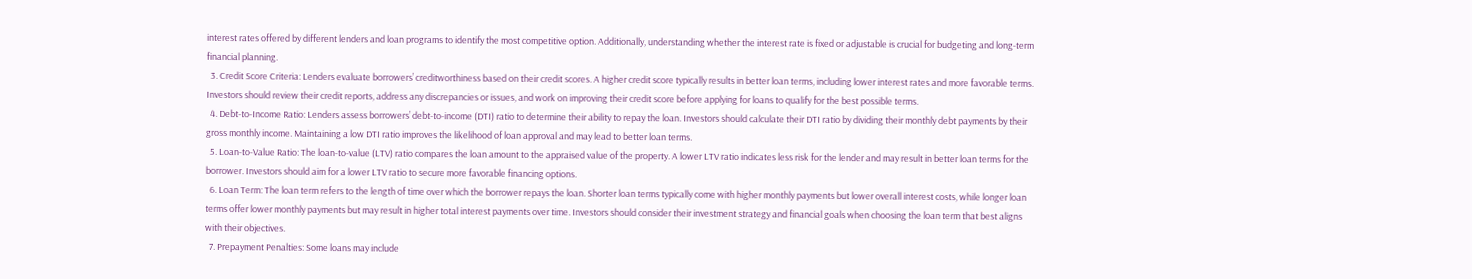interest rates offered by different lenders and loan programs to identify the most competitive option. Additionally, understanding whether the interest rate is fixed or adjustable is crucial for budgeting and long-term financial planning.
  3. Credit Score Criteria: Lenders evaluate borrowers’ creditworthiness based on their credit scores. A higher credit score typically results in better loan terms, including lower interest rates and more favorable terms. Investors should review their credit reports, address any discrepancies or issues, and work on improving their credit score before applying for loans to qualify for the best possible terms.
  4. Debt-to-Income Ratio: Lenders assess borrowers’ debt-to-income (DTI) ratio to determine their ability to repay the loan. Investors should calculate their DTI ratio by dividing their monthly debt payments by their gross monthly income. Maintaining a low DTI ratio improves the likelihood of loan approval and may lead to better loan terms.
  5. Loan-to-Value Ratio: The loan-to-value (LTV) ratio compares the loan amount to the appraised value of the property. A lower LTV ratio indicates less risk for the lender and may result in better loan terms for the borrower. Investors should aim for a lower LTV ratio to secure more favorable financing options.
  6. Loan Term: The loan term refers to the length of time over which the borrower repays the loan. Shorter loan terms typically come with higher monthly payments but lower overall interest costs, while longer loan terms offer lower monthly payments but may result in higher total interest payments over time. Investors should consider their investment strategy and financial goals when choosing the loan term that best aligns with their objectives.
  7. Prepayment Penalties: Some loans may include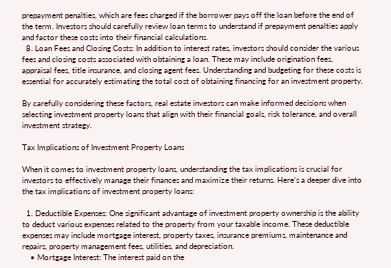prepayment penalties, which are fees charged if the borrower pays off the loan before the end of the term. Investors should carefully review loan terms to understand if prepayment penalties apply and factor these costs into their financial calculations.
  8. Loan Fees and Closing Costs: In addition to interest rates, investors should consider the various fees and closing costs associated with obtaining a loan. These may include origination fees, appraisal fees, title insurance, and closing agent fees. Understanding and budgeting for these costs is essential for accurately estimating the total cost of obtaining financing for an investment property.

By carefully considering these factors, real estate investors can make informed decisions when selecting investment property loans that align with their financial goals, risk tolerance, and overall investment strategy.

Tax Implications of Investment Property Loans

When it comes to investment property loans, understanding the tax implications is crucial for investors to effectively manage their finances and maximize their returns. Here’s a deeper dive into the tax implications of investment property loans:

  1. Deductible Expenses: One significant advantage of investment property ownership is the ability to deduct various expenses related to the property from your taxable income. These deductible expenses may include mortgage interest, property taxes, insurance premiums, maintenance and repairs, property management fees, utilities, and depreciation.
    • Mortgage Interest: The interest paid on the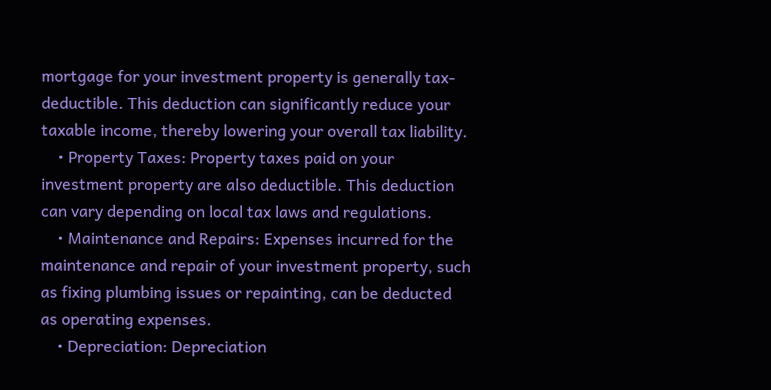mortgage for your investment property is generally tax-deductible. This deduction can significantly reduce your taxable income, thereby lowering your overall tax liability.
    • Property Taxes: Property taxes paid on your investment property are also deductible. This deduction can vary depending on local tax laws and regulations.
    • Maintenance and Repairs: Expenses incurred for the maintenance and repair of your investment property, such as fixing plumbing issues or repainting, can be deducted as operating expenses.
    • Depreciation: Depreciation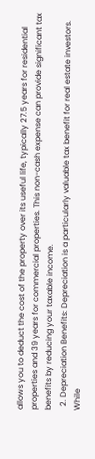allows you to deduct the cost of the property over its useful life, typically 27.5 years for residential properties and 39 years for commercial properties. This non-cash expense can provide significant tax benefits by reducing your taxable income.
  2. Depreciation Benefits: Depreciation is a particularly valuable tax benefit for real estate investors. While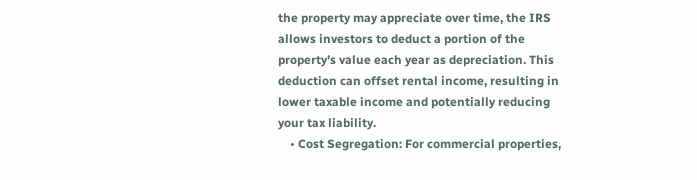the property may appreciate over time, the IRS allows investors to deduct a portion of the property’s value each year as depreciation. This deduction can offset rental income, resulting in lower taxable income and potentially reducing your tax liability.
    • Cost Segregation: For commercial properties,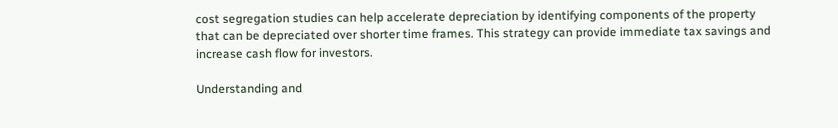cost segregation studies can help accelerate depreciation by identifying components of the property that can be depreciated over shorter time frames. This strategy can provide immediate tax savings and increase cash flow for investors.

Understanding and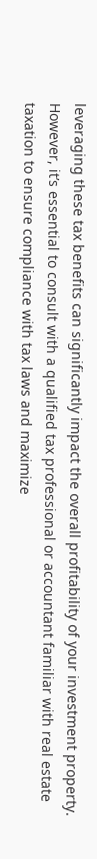leveraging these tax benefits can significantly impact the overall profitability of your investment property. However, it’s essential to consult with a qualified tax professional or accountant familiar with real estate taxation to ensure compliance with tax laws and maximize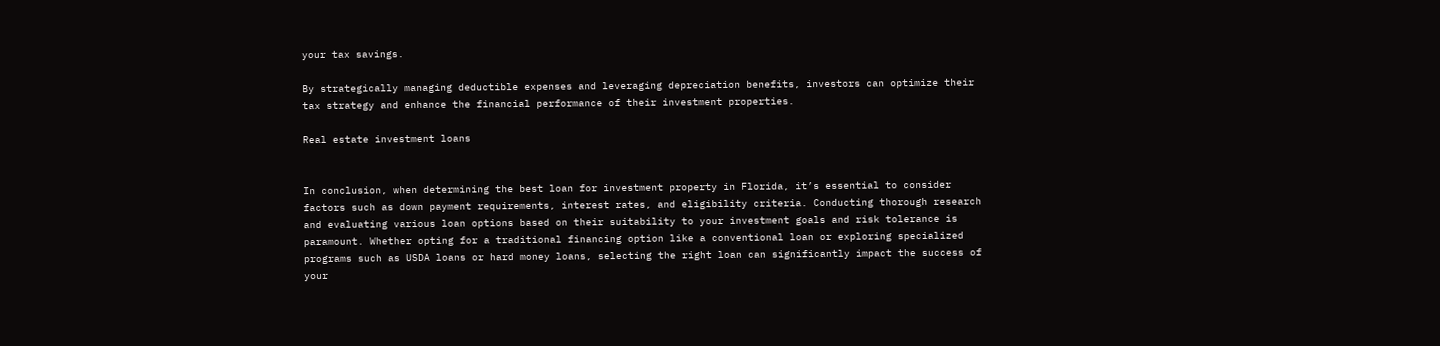your tax savings.

By strategically managing deductible expenses and leveraging depreciation benefits, investors can optimize their tax strategy and enhance the financial performance of their investment properties.

Real estate investment loans


In conclusion, when determining the best loan for investment property in Florida, it’s essential to consider factors such as down payment requirements, interest rates, and eligibility criteria. Conducting thorough research and evaluating various loan options based on their suitability to your investment goals and risk tolerance is paramount. Whether opting for a traditional financing option like a conventional loan or exploring specialized programs such as USDA loans or hard money loans, selecting the right loan can significantly impact the success of your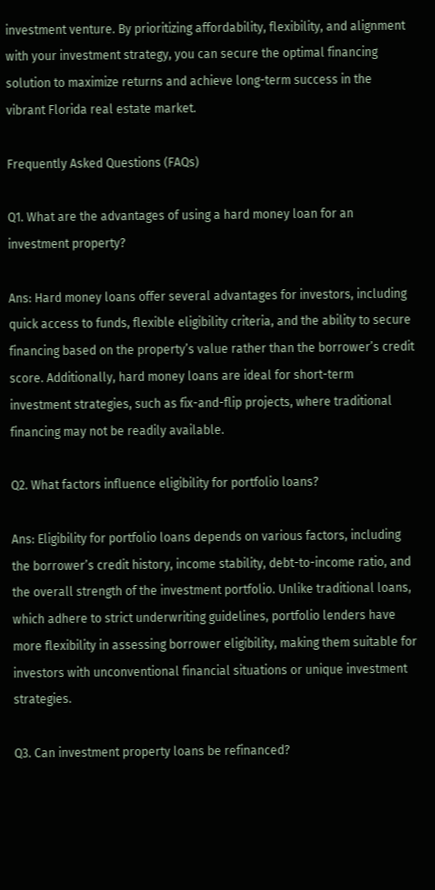investment venture. By prioritizing affordability, flexibility, and alignment with your investment strategy, you can secure the optimal financing solution to maximize returns and achieve long-term success in the vibrant Florida real estate market.

Frequently Asked Questions (FAQs)

Q1. What are the advantages of using a hard money loan for an investment property?

Ans: Hard money loans offer several advantages for investors, including quick access to funds, flexible eligibility criteria, and the ability to secure financing based on the property’s value rather than the borrower’s credit score. Additionally, hard money loans are ideal for short-term investment strategies, such as fix-and-flip projects, where traditional financing may not be readily available.

Q2. What factors influence eligibility for portfolio loans?

Ans: Eligibility for portfolio loans depends on various factors, including the borrower’s credit history, income stability, debt-to-income ratio, and the overall strength of the investment portfolio. Unlike traditional loans, which adhere to strict underwriting guidelines, portfolio lenders have more flexibility in assessing borrower eligibility, making them suitable for investors with unconventional financial situations or unique investment strategies.

Q3. Can investment property loans be refinanced?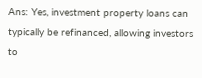Ans: Yes, investment property loans can typically be refinanced, allowing investors to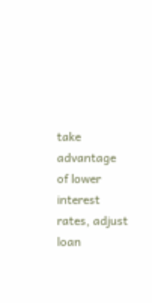take advantage of lower interest rates, adjust loan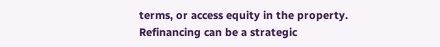terms, or access equity in the property. Refinancing can be a strategic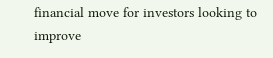financial move for investors looking to improve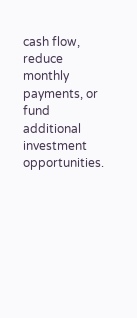cash flow, reduce monthly payments, or fund additional investment opportunities.